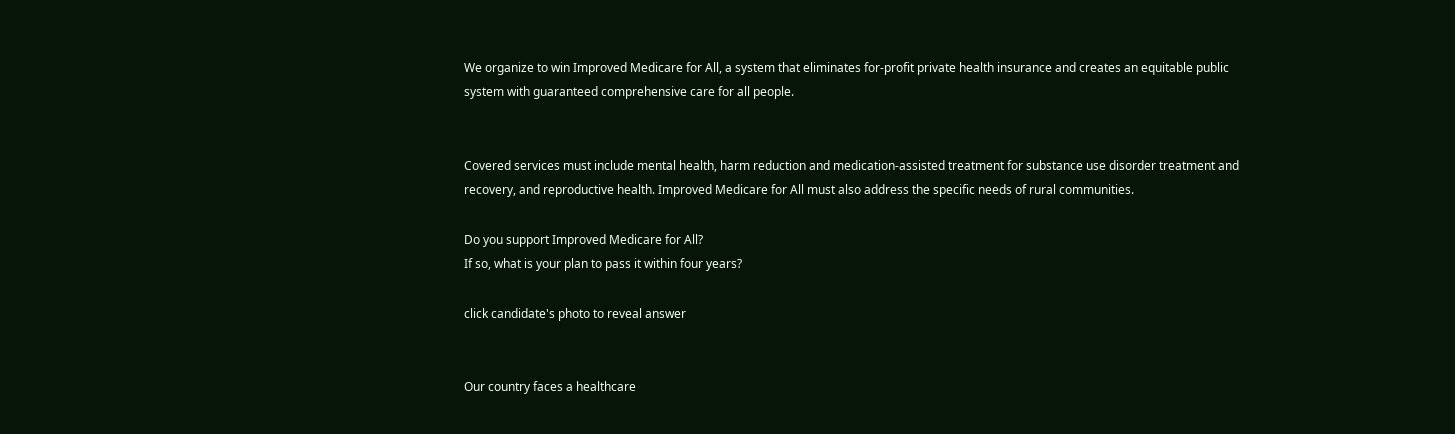We organize to win Improved Medicare for All, a system that eliminates for-profit private health insurance and creates an equitable public system with guaranteed comprehensive care for all people.


Covered services must include mental health, harm reduction and medication-assisted treatment for substance use disorder treatment and recovery, and reproductive health. Improved Medicare for All must also address the specific needs of rural communities.

Do you support Improved Medicare for All?
If so, what is your plan to pass it within four years?

click candidate's photo to reveal answer


Our country faces a healthcare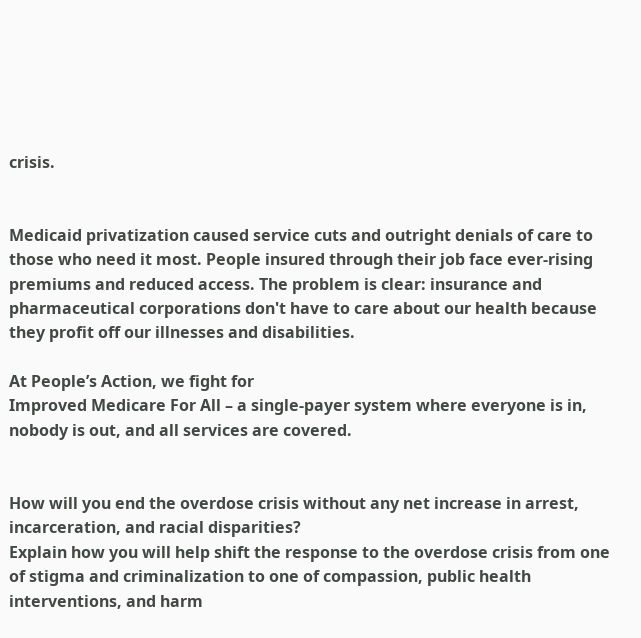crisis.


Medicaid privatization caused service cuts and outright denials of care to those who need it most. People insured through their job face ever-rising premiums and reduced access. The problem is clear: insurance and pharmaceutical corporations don't have to care about our health because they profit off our illnesses and disabilities.

At People’s Action, we fight for
Improved Medicare For All – a single-payer system where everyone is in, nobody is out, and all services are covered.


How will you end the overdose crisis without any net increase in arrest, incarceration, and racial disparities?
Explain how you will help shift the response to the overdose crisis from one of stigma and criminalization to one of compassion, public health interventions, and harm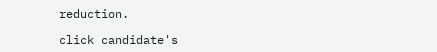reduction.

click candidate's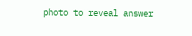photo to reveal answer